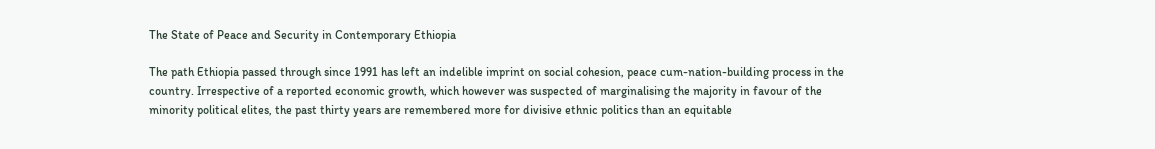The State of Peace and Security in Contemporary Ethiopia

The path Ethiopia passed through since 1991 has left an indelible imprint on social cohesion, peace cum-nation-building process in the country. Irrespective of a reported economic growth, which however was suspected of marginalising the majority in favour of the minority political elites, the past thirty years are remembered more for divisive ethnic politics than an equitable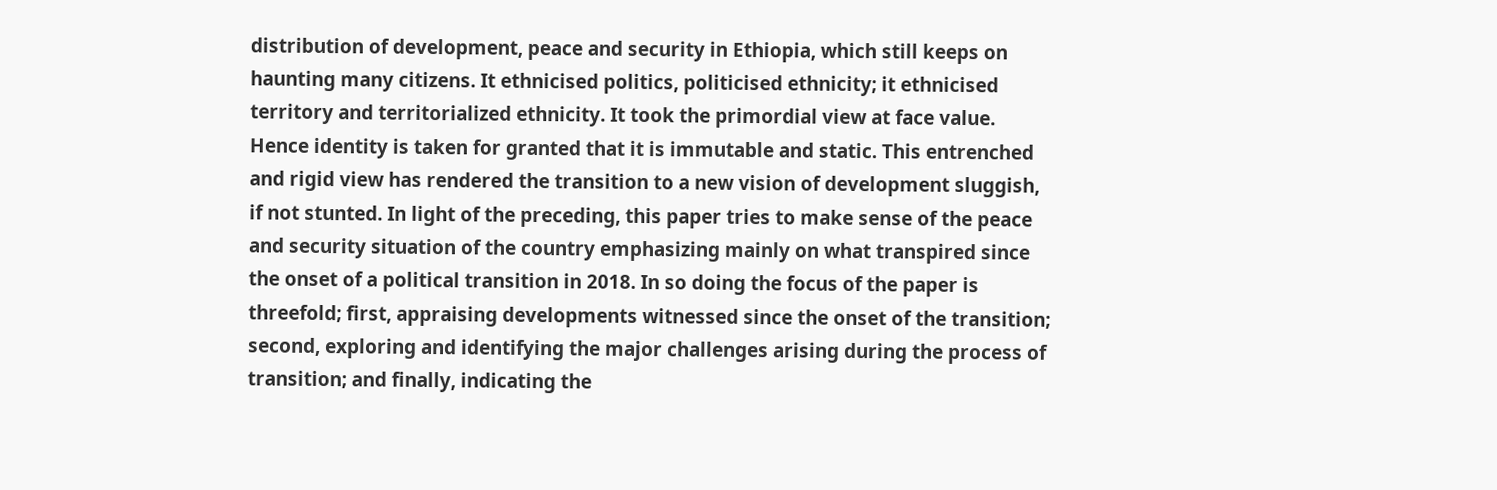distribution of development, peace and security in Ethiopia, which still keeps on haunting many citizens. It ethnicised politics, politicised ethnicity; it ethnicised territory and territorialized ethnicity. It took the primordial view at face value. Hence identity is taken for granted that it is immutable and static. This entrenched and rigid view has rendered the transition to a new vision of development sluggish, if not stunted. In light of the preceding, this paper tries to make sense of the peace and security situation of the country emphasizing mainly on what transpired since the onset of a political transition in 2018. In so doing the focus of the paper is threefold; first, appraising developments witnessed since the onset of the transition; second, exploring and identifying the major challenges arising during the process of transition; and finally, indicating the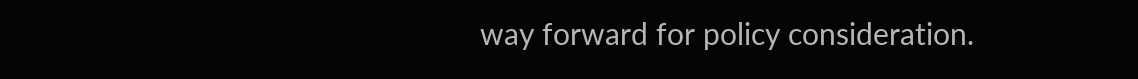way forward for policy consideration.